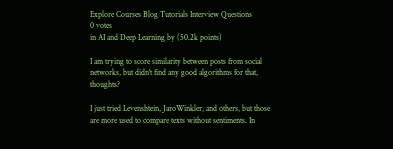Explore Courses Blog Tutorials Interview Questions
0 votes
in AI and Deep Learning by (50.2k points)

I am trying to score similarity between posts from social networks, but didn't find any good algorithms for that, thoughts?

I just tried Levenshtein, JaroWinkler, and others, but those are more used to compare texts without sentiments. In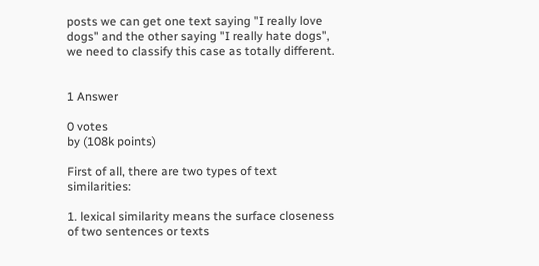posts we can get one text saying "I really love dogs" and the other saying "I really hate dogs", we need to classify this case as totally different.


1 Answer

0 votes
by (108k points)

First of all, there are two types of text similarities:

1. lexical similarity means the surface closeness of two sentences or texts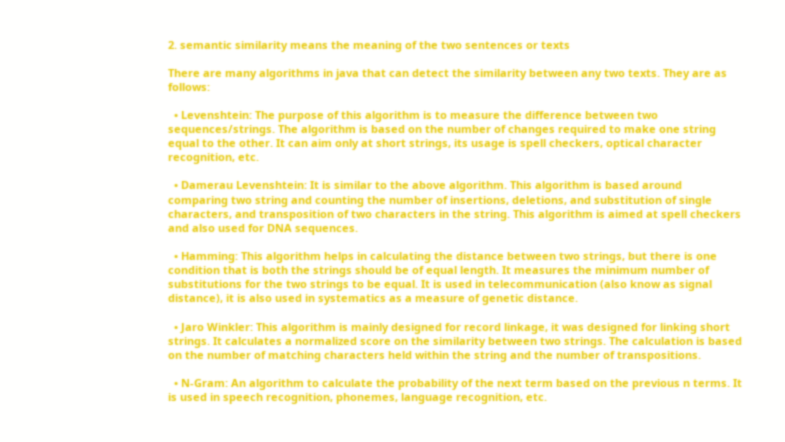2. semantic similarity means the meaning of the two sentences or texts

There are many algorithms in java that can detect the similarity between any two texts. They are as follows:

  • Levenshtein: The purpose of this algorithm is to measure the difference between two sequences/strings. The algorithm is based on the number of changes required to make one string equal to the other. It can aim only at short strings, its usage is spell checkers, optical character recognition, etc.

  • Damerau Levenshtein: It is similar to the above algorithm. This algorithm is based around comparing two string and counting the number of insertions, deletions, and substitution of single characters, and transposition of two characters in the string. This algorithm is aimed at spell checkers and also used for DNA sequences.

  • Hamming: This algorithm helps in calculating the distance between two strings, but there is one condition that is both the strings should be of equal length. It measures the minimum number of substitutions for the two strings to be equal. It is used in telecommunication (also know as signal distance), it is also used in systematics as a measure of genetic distance.

  • Jaro Winkler: This algorithm is mainly designed for record linkage, it was designed for linking short strings. It calculates a normalized score on the similarity between two strings. The calculation is based on the number of matching characters held within the string and the number of transpositions.

  • N-Gram: An algorithm to calculate the probability of the next term based on the previous n terms. It is used in speech recognition, phonemes, language recognition, etc.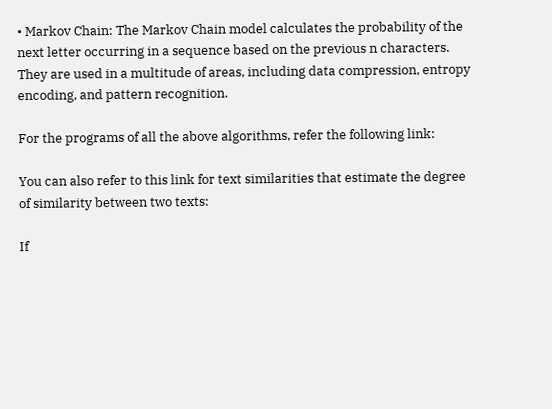• Markov Chain: The Markov Chain model calculates the probability of the next letter occurring in a sequence based on the previous n characters. They are used in a multitude of areas, including data compression, entropy encoding, and pattern recognition.

For the programs of all the above algorithms, refer the following link:

You can also refer to this link for text similarities that estimate the degree of similarity between two texts:

If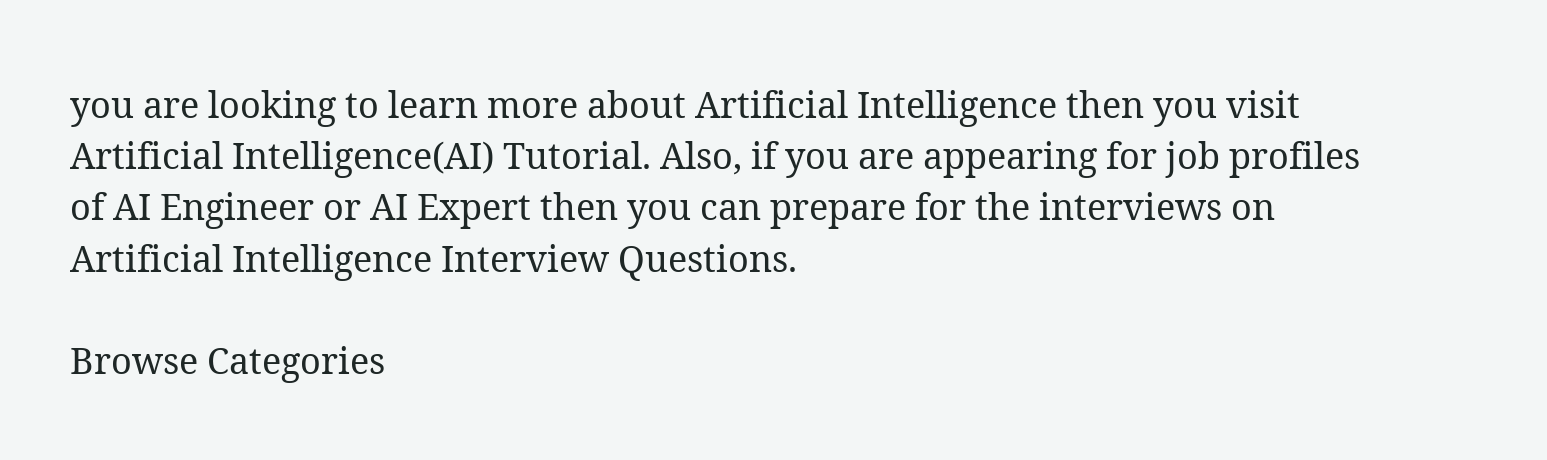you are looking to learn more about Artificial Intelligence then you visit Artificial Intelligence(AI) Tutorial. Also, if you are appearing for job profiles of AI Engineer or AI Expert then you can prepare for the interviews on Artificial Intelligence Interview Questions.

Browse Categories